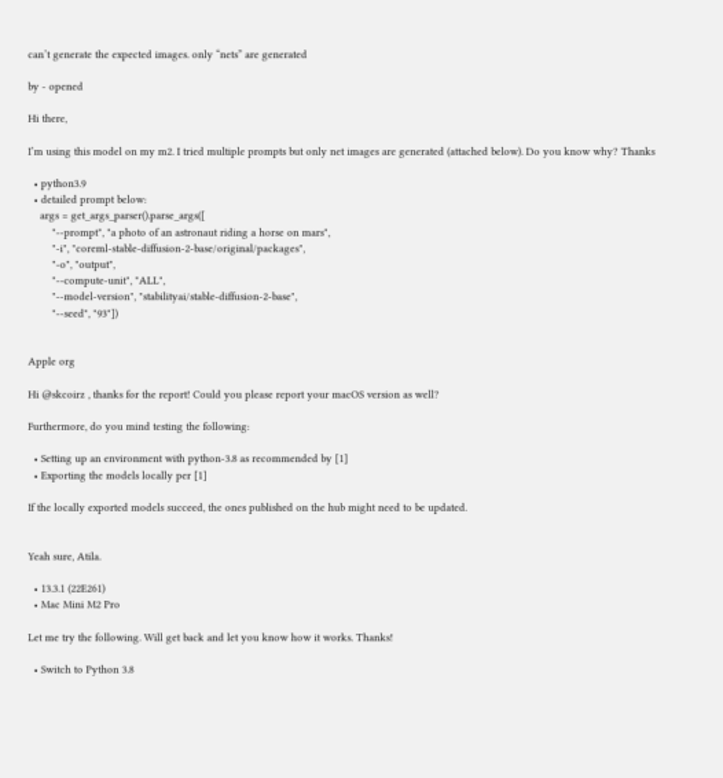can’t generate the expected images. only “nets” are generated

by - opened

Hi there,

I’m using this model on my m2. I tried multiple prompts but only net images are generated (attached below). Do you know why? Thanks

  • python3.9
  • detailed prompt below:
    args = get_args_parser().parse_args([
        "--prompt", "a photo of an astronaut riding a horse on mars",
        "-i", "coreml-stable-diffusion-2-base/original/packages",
        "-o", "output",
        "--compute-unit", "ALL",
        "--model-version", "stabilityai/stable-diffusion-2-base",
        "--seed", "93"])


Apple org

Hi @skcoirz , thanks for the report! Could you please report your macOS version as well?

Furthermore, do you mind testing the following:

  • Setting up an environment with python-3.8 as recommended by [1]
  • Exporting the models locally per [1]

If the locally exported models succeed, the ones published on the hub might need to be updated.


Yeah sure, Atila.

  • 13.3.1 (22E261)
  • Mac Mini M2 Pro

Let me try the following. Will get back and let you know how it works. Thanks!

  • Switch to Python 3.8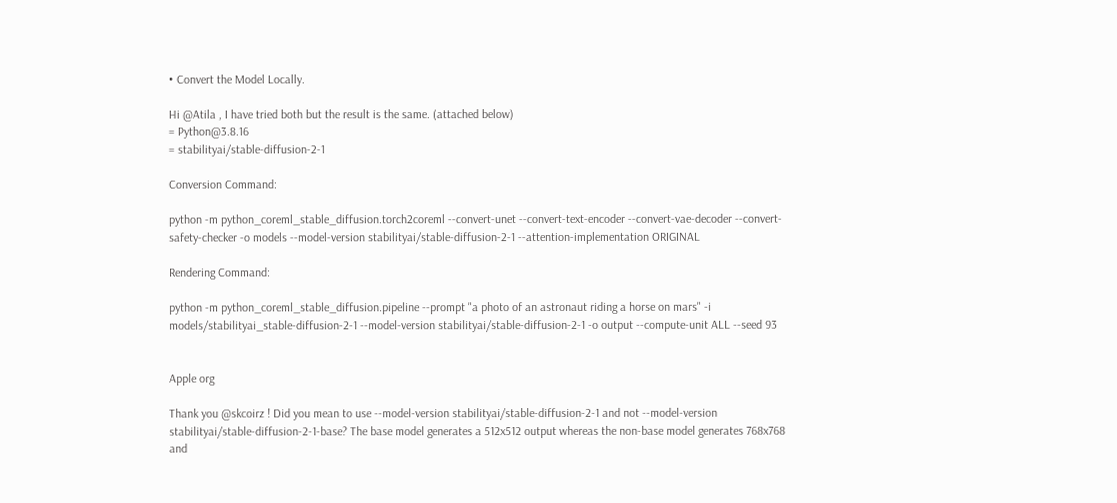• Convert the Model Locally.

Hi @Atila , I have tried both but the result is the same. (attached below)
= Python@3.8.16
= stabilityai/stable-diffusion-2-1

Conversion Command:

python -m python_coreml_stable_diffusion.torch2coreml --convert-unet --convert-text-encoder --convert-vae-decoder --convert-safety-checker -o models --model-version stabilityai/stable-diffusion-2-1 --attention-implementation ORIGINAL

Rendering Command:

python -m python_coreml_stable_diffusion.pipeline --prompt "a photo of an astronaut riding a horse on mars" -i models/stabilityai_stable-diffusion-2-1 --model-version stabilityai/stable-diffusion-2-1 -o output --compute-unit ALL --seed 93


Apple org

Thank you @skcoirz ! Did you mean to use --model-version stabilityai/stable-diffusion-2-1 and not --model-version stabilityai/stable-diffusion-2-1-base? The base model generates a 512x512 output whereas the non-base model generates 768x768 and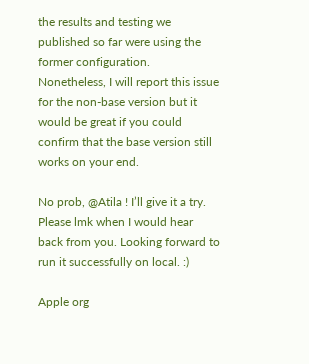the results and testing we published so far were using the former configuration. Nonetheless, I will report this issue for the non-base version but it would be great if you could confirm that the base version still works on your end.

No prob, @Atila ! I’ll give it a try. Please lmk when I would hear back from you. Looking forward to run it successfully on local. :)

Apple org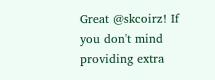Great @skcoirz! If you don't mind providing extra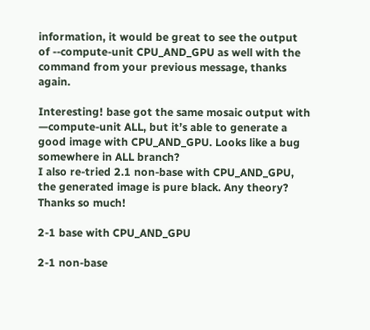information, it would be great to see the output of --compute-unit CPU_AND_GPU as well with the command from your previous message, thanks again.

Interesting! base got the same mosaic output with —compute-unit ALL, but it’s able to generate a good image with CPU_AND_GPU. Looks like a bug somewhere in ALL branch?
I also re-tried 2.1 non-base with CPU_AND_GPU, the generated image is pure black. Any theory? Thanks so much!

2-1 base with CPU_AND_GPU

2-1 non-base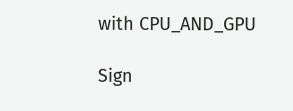with CPU_AND_GPU

Sign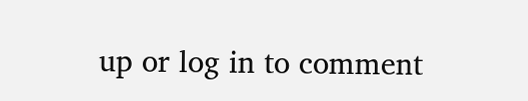up or log in to comment